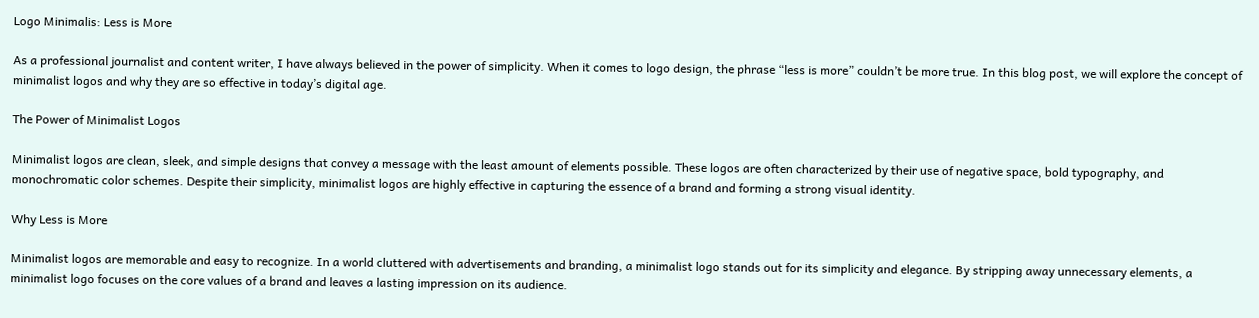Logo Minimalis: Less is More

As a professional journalist and content writer, I have always believed in the power of simplicity. When it comes to logo design, the phrase “less is more” couldn’t be more true. In this blog post, we will explore the concept of minimalist logos and why they are so effective in today’s digital age.

The Power of Minimalist Logos

Minimalist logos are clean, sleek, and simple designs that convey a message with the least amount of elements possible. These logos are often characterized by their use of negative space, bold typography, and monochromatic color schemes. Despite their simplicity, minimalist logos are highly effective in capturing the essence of a brand and forming a strong visual identity.

Why Less is More

Minimalist logos are memorable and easy to recognize. In a world cluttered with advertisements and branding, a minimalist logo stands out for its simplicity and elegance. By stripping away unnecessary elements, a minimalist logo focuses on the core values of a brand and leaves a lasting impression on its audience.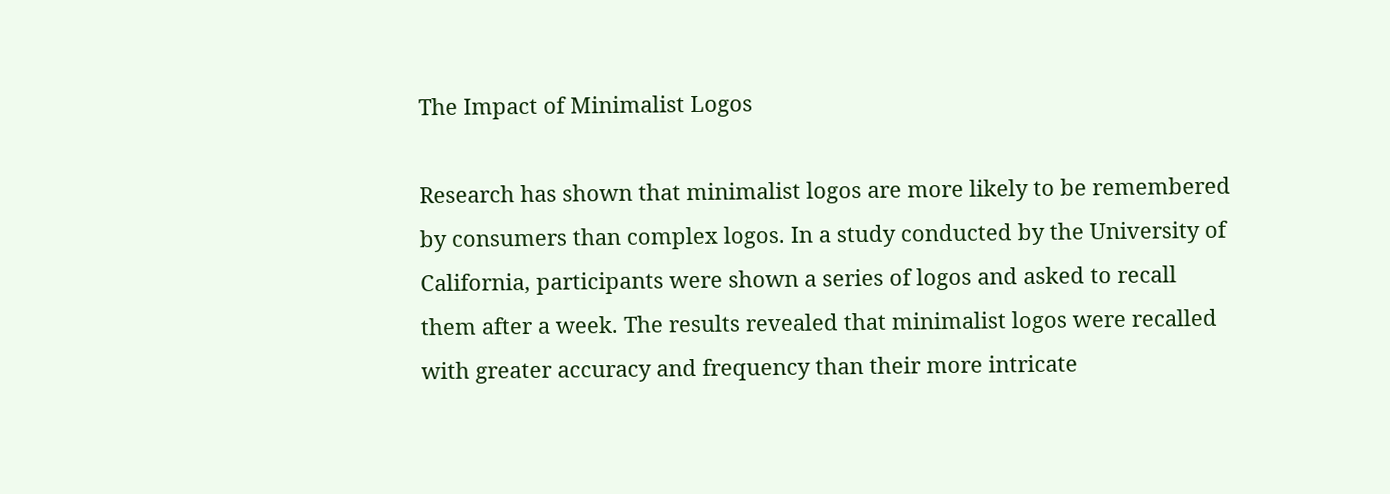The Impact of Minimalist Logos

Research has shown that minimalist logos are more likely to be remembered by consumers than complex logos. In a study conducted by the University of California, participants were shown a series of logos and asked to recall them after a week. The results revealed that minimalist logos were recalled with greater accuracy and frequency than their more intricate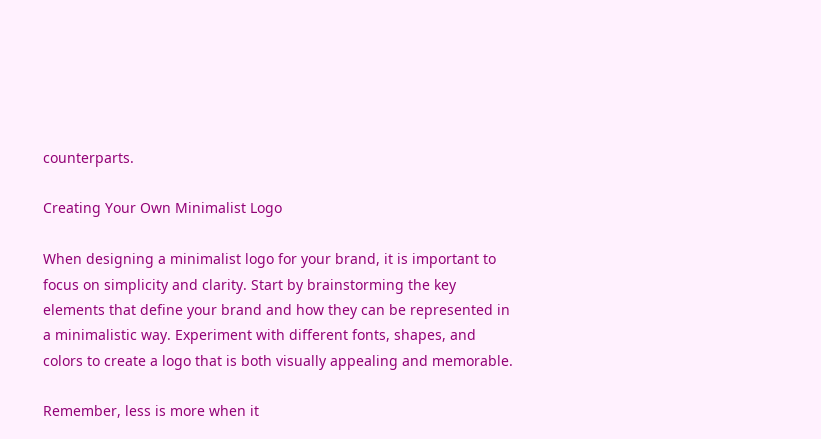counterparts.

Creating Your Own Minimalist Logo

When designing a minimalist logo for your brand, it is important to focus on simplicity and clarity. Start by brainstorming the key elements that define your brand and how they can be represented in a minimalistic way. Experiment with different fonts, shapes, and colors to create a logo that is both visually appealing and memorable.

Remember, less is more when it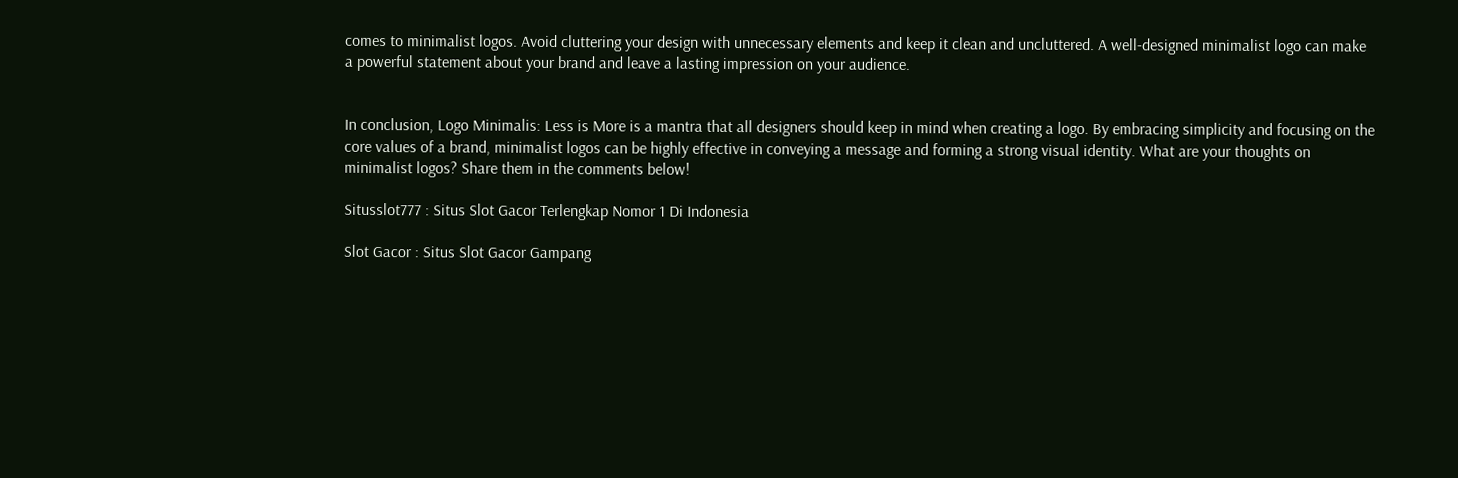comes to minimalist logos. Avoid cluttering your design with unnecessary elements and keep it clean and uncluttered. A well-designed minimalist logo can make a powerful statement about your brand and leave a lasting impression on your audience.


In conclusion, Logo Minimalis: Less is More is a mantra that all designers should keep in mind when creating a logo. By embracing simplicity and focusing on the core values of a brand, minimalist logos can be highly effective in conveying a message and forming a strong visual identity. What are your thoughts on minimalist logos? Share them in the comments below!

Situsslot777 : Situs Slot Gacor Terlengkap Nomor 1 Di Indonesia

Slot Gacor : Situs Slot Gacor Gampang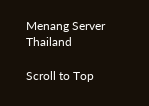Menang Server Thailand

Scroll to Top